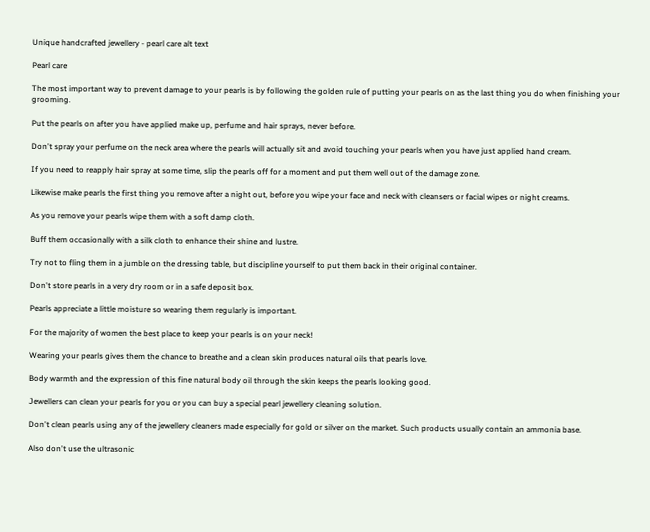Unique handcrafted jewellery - pearl care alt text

Pearl care

The most important way to prevent damage to your pearls is by following the golden rule of putting your pearls on as the last thing you do when finishing your grooming.

Put the pearls on after you have applied make up, perfume and hair sprays, never before.

Don't spray your perfume on the neck area where the pearls will actually sit and avoid touching your pearls when you have just applied hand cream.

If you need to reapply hair spray at some time, slip the pearls off for a moment and put them well out of the damage zone.

Likewise make pearls the first thing you remove after a night out, before you wipe your face and neck with cleansers or facial wipes or night creams.

As you remove your pearls wipe them with a soft damp cloth.

Buff them occasionally with a silk cloth to enhance their shine and lustre.

Try not to fling them in a jumble on the dressing table, but discipline yourself to put them back in their original container.

Don't store pearls in a very dry room or in a safe deposit box.

Pearls appreciate a little moisture so wearing them regularly is important.

For the majority of women the best place to keep your pearls is on your neck!

Wearing your pearls gives them the chance to breathe and a clean skin produces natural oils that pearls love.

Body warmth and the expression of this fine natural body oil through the skin keeps the pearls looking good.

Jewellers can clean your pearls for you or you can buy a special pearl jewellery cleaning solution.

Don't clean pearls using any of the jewellery cleaners made especially for gold or silver on the market. Such products usually contain an ammonia base.

Also don't use the ultrasonic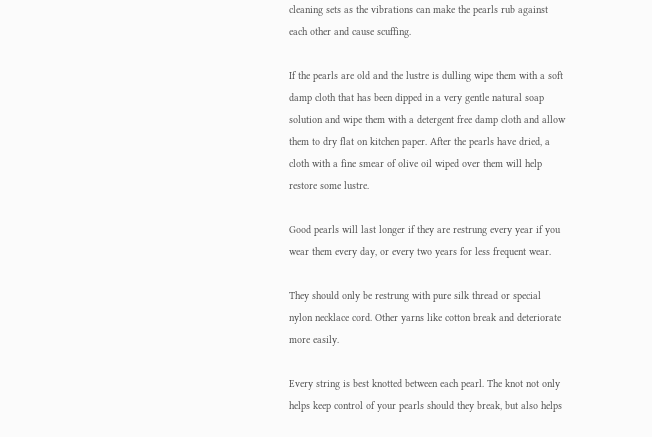cleaning sets as the vibrations can make the pearls rub against each other and cause scuffing.

If the pearls are old and the lustre is dulling wipe them with a soft damp cloth that has been dipped in a very gentle natural soap solution and wipe them with a detergent free damp cloth and allow them to dry flat on kitchen paper. After the pearls have dried, a cloth with a fine smear of olive oil wiped over them will help restore some lustre.

Good pearls will last longer if they are restrung every year if you wear them every day, or every two years for less frequent wear.

They should only be restrung with pure silk thread or special nylon necklace cord. Other yarns like cotton break and deteriorate more easily.

Every string is best knotted between each pearl. The knot not only helps keep control of your pearls should they break, but also helps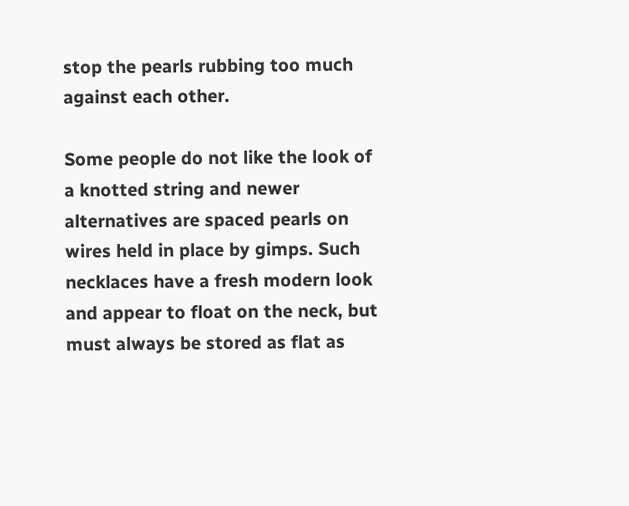stop the pearls rubbing too much against each other.

Some people do not like the look of a knotted string and newer alternatives are spaced pearls on wires held in place by gimps. Such necklaces have a fresh modern look and appear to float on the neck, but must always be stored as flat as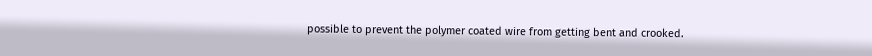possible to prevent the polymer coated wire from getting bent and crooked.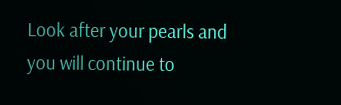Look after your pearls and you will continue to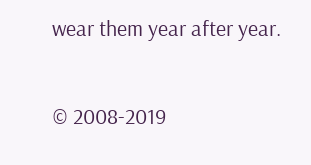wear them year after year.

© 2008-2019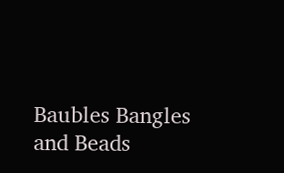Baubles Bangles and Beads